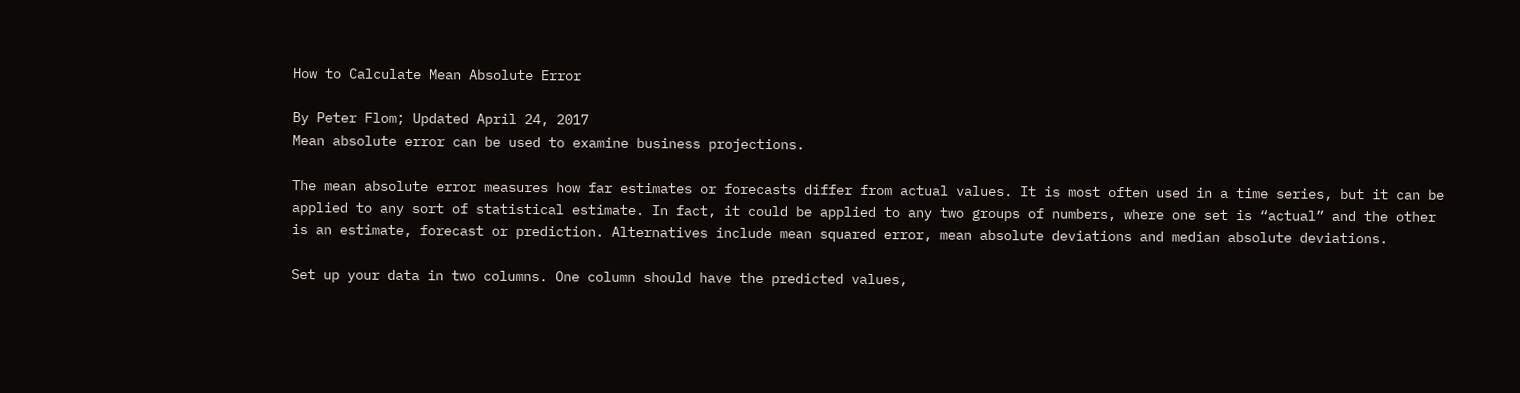How to Calculate Mean Absolute Error

By Peter Flom; Updated April 24, 2017
Mean absolute error can be used to examine business projections.

The mean absolute error measures how far estimates or forecasts differ from actual values. It is most often used in a time series, but it can be applied to any sort of statistical estimate. In fact, it could be applied to any two groups of numbers, where one set is “actual” and the other is an estimate, forecast or prediction. Alternatives include mean squared error, mean absolute deviations and median absolute deviations.

Set up your data in two columns. One column should have the predicted values,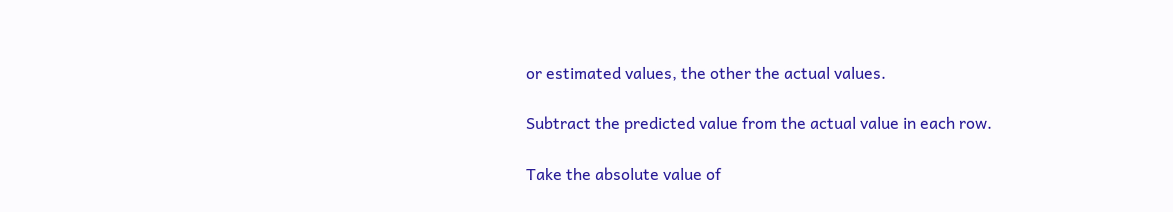or estimated values, the other the actual values.

Subtract the predicted value from the actual value in each row.

Take the absolute value of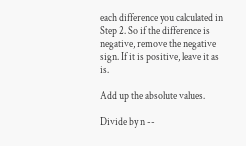each difference you calculated in Step 2. So if the difference is negative, remove the negative sign. If it is positive, leave it as is.

Add up the absolute values.

Divide by n --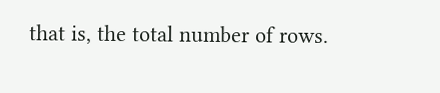that is, the total number of rows.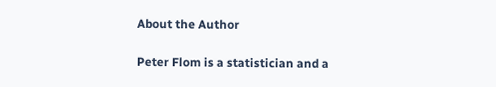About the Author

Peter Flom is a statistician and a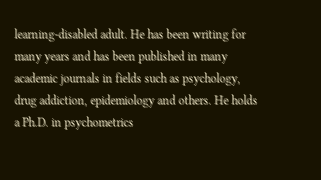learning-disabled adult. He has been writing for many years and has been published in many academic journals in fields such as psychology, drug addiction, epidemiology and others. He holds a Ph.D. in psychometrics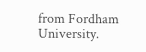from Fordham University.